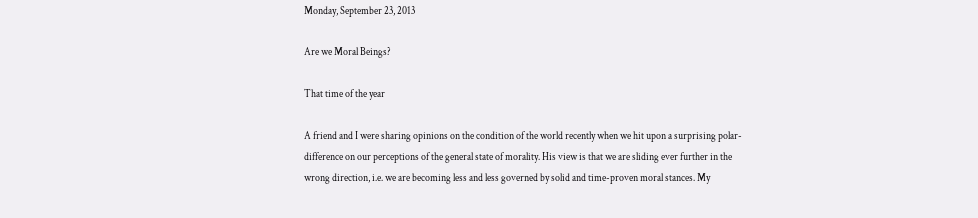Monday, September 23, 2013

Are we Moral Beings?

That time of the year

A friend and I were sharing opinions on the condition of the world recently when we hit upon a surprising polar-difference on our perceptions of the general state of morality. His view is that we are sliding ever further in the wrong direction, i.e. we are becoming less and less governed by solid and time-proven moral stances. My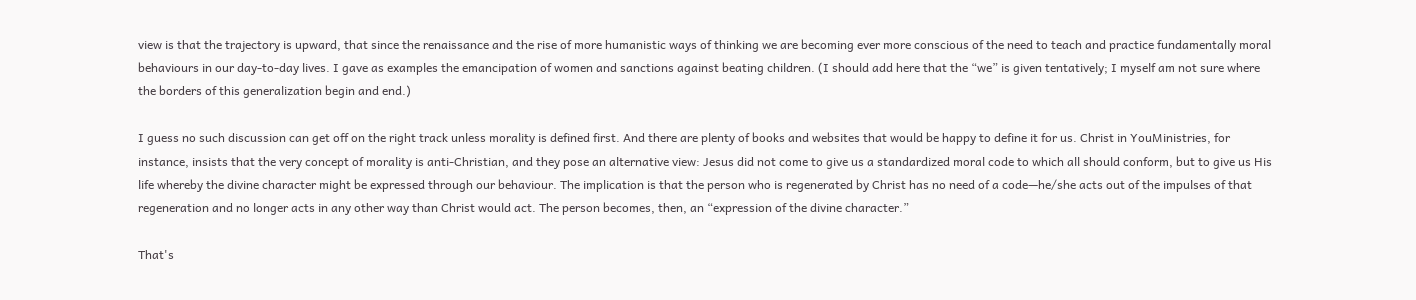view is that the trajectory is upward, that since the renaissance and the rise of more humanistic ways of thinking we are becoming ever more conscious of the need to teach and practice fundamentally moral behaviours in our day-to-day lives. I gave as examples the emancipation of women and sanctions against beating children. (I should add here that the “we” is given tentatively; I myself am not sure where the borders of this generalization begin and end.)

I guess no such discussion can get off on the right track unless morality is defined first. And there are plenty of books and websites that would be happy to define it for us. Christ in YouMinistries, for instance, insists that the very concept of morality is anti-Christian, and they pose an alternative view: Jesus did not come to give us a standardized moral code to which all should conform, but to give us His life whereby the divine character might be expressed through our behaviour. The implication is that the person who is regenerated by Christ has no need of a code—he/she acts out of the impulses of that regeneration and no longer acts in any other way than Christ would act. The person becomes, then, an “expression of the divine character.”

That's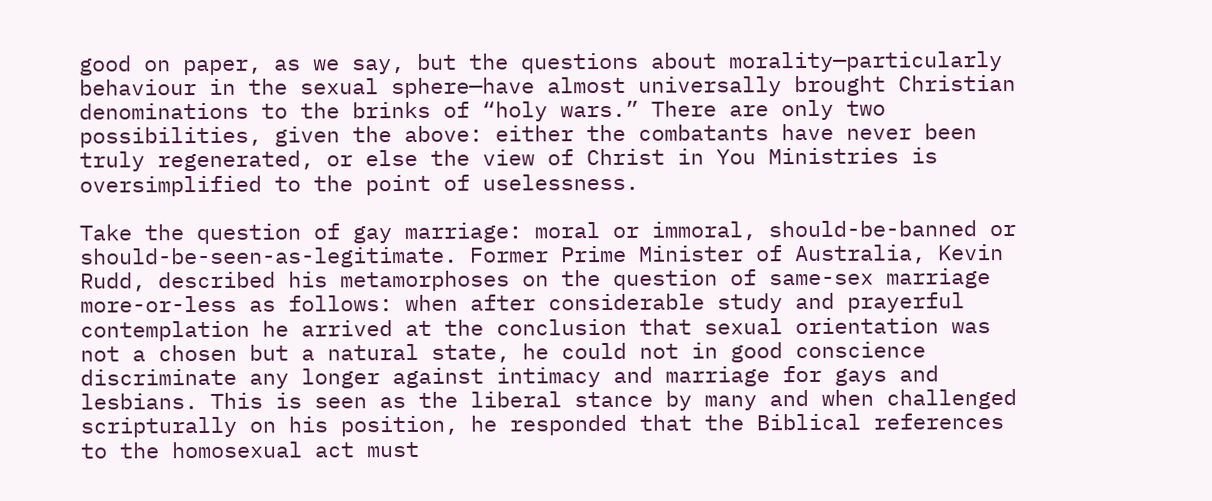good on paper, as we say, but the questions about morality—particularly behaviour in the sexual sphere—have almost universally brought Christian denominations to the brinks of “holy wars.” There are only two possibilities, given the above: either the combatants have never been truly regenerated, or else the view of Christ in You Ministries is oversimplified to the point of uselessness.

Take the question of gay marriage: moral or immoral, should-be-banned or should-be-seen-as-legitimate. Former Prime Minister of Australia, Kevin Rudd, described his metamorphoses on the question of same-sex marriage more-or-less as follows: when after considerable study and prayerful contemplation he arrived at the conclusion that sexual orientation was not a chosen but a natural state, he could not in good conscience discriminate any longer against intimacy and marriage for gays and lesbians. This is seen as the liberal stance by many and when challenged scripturally on his position, he responded that the Biblical references to the homosexual act must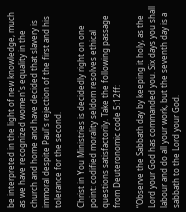be interpreted in the light of new knowledge, much as we have recognized women's equality in the church and home and have decided that slavery is immoral despite Paul's rejection of the first and his tolerance for the second.

Christ in You Ministries is decidedly right on one point: codified morality seldom resolves ethical questions satisfactorily. Take the following passage from Deuteronomic code 5:12ff:

“Observe the Sabbath day by keeping it holy, as the Lord your God has commanded you. Six days you shall labour and do all your work, but the seventh day is a sabbath to the Lord your God.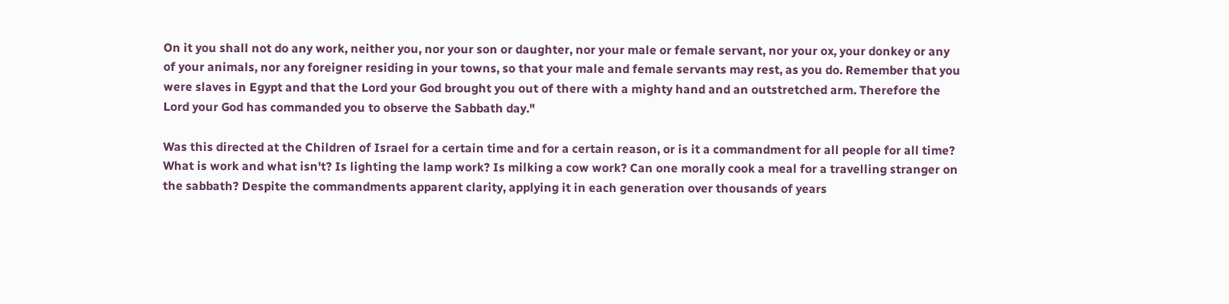On it you shall not do any work, neither you, nor your son or daughter, nor your male or female servant, nor your ox, your donkey or any of your animals, nor any foreigner residing in your towns, so that your male and female servants may rest, as you do. Remember that you were slaves in Egypt and that the Lord your God brought you out of there with a mighty hand and an outstretched arm. Therefore the Lord your God has commanded you to observe the Sabbath day."

Was this directed at the Children of Israel for a certain time and for a certain reason, or is it a commandment for all people for all time? What is work and what isn't? Is lighting the lamp work? Is milking a cow work? Can one morally cook a meal for a travelling stranger on the sabbath? Despite the commandments apparent clarity, applying it in each generation over thousands of years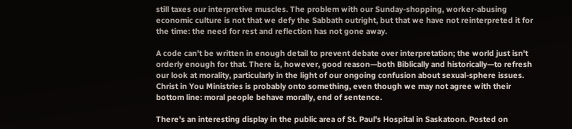still taxes our interpretive muscles. The problem with our Sunday-shopping, worker-abusing economic culture is not that we defy the Sabbath outright, but that we have not reinterpreted it for the time: the need for rest and reflection has not gone away.

A code can't be written in enough detail to prevent debate over interpretation; the world just isn't orderly enough for that. There is, however, good reason—both Biblically and historically—to refresh our look at morality, particularly in the light of our ongoing confusion about sexual-sphere issues. Christ in You Ministries is probably onto something, even though we may not agree with their bottom line: moral people behave morally, end of sentence.

There's an interesting display in the public area of St. Paul's Hospital in Saskatoon. Posted on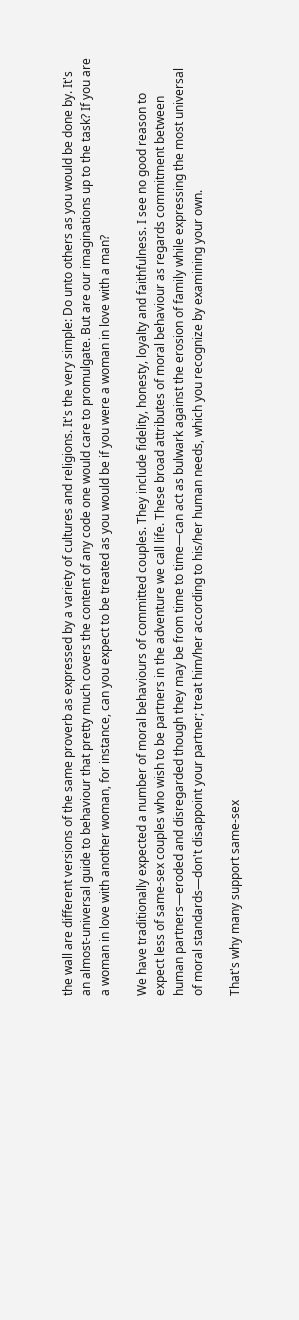the wall are different versions of the same proverb as expressed by a variety of cultures and religions. It's the very simple: Do unto others as you would be done by. It's an almost-universal guide to behaviour that pretty much covers the content of any code one would care to promulgate. But are our imaginations up to the task? If you are a woman in love with another woman, for instance, can you expect to be treated as you would be if you were a woman in love with a man?

We have traditionally expected a number of moral behaviours of committed couples. They include fidelity, honesty, loyalty and faithfulness. I see no good reason to expect less of same-sex couples who wish to be partners in the adventure we call life. These broad attributes of moral behaviour as regards commitment between human partners—eroded and disregarded though they may be from time to time—can act as bulwark against the erosion of family while expressing the most universal of moral standards—don't disappoint your partner; treat him/her according to his/her human needs, which you recognize by examining your own.

That's why many support same-sex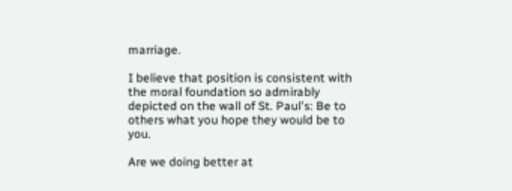marriage.

I believe that position is consistent with the moral foundation so admirably depicted on the wall of St. Paul's: Be to others what you hope they would be to you.

Are we doing better at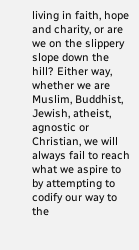living in faith, hope and charity, or are we on the slippery slope down the hill? Either way, whether we are Muslim, Buddhist, Jewish, atheist, agnostic or Christian, we will always fail to reach what we aspire to by attempting to codify our way to the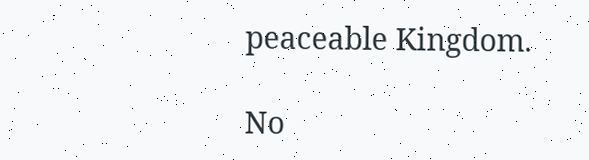peaceable Kingdom.

No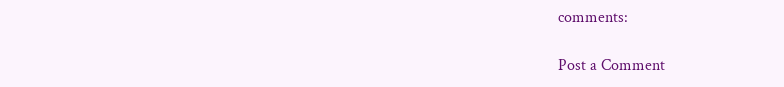comments:

Post a Comment